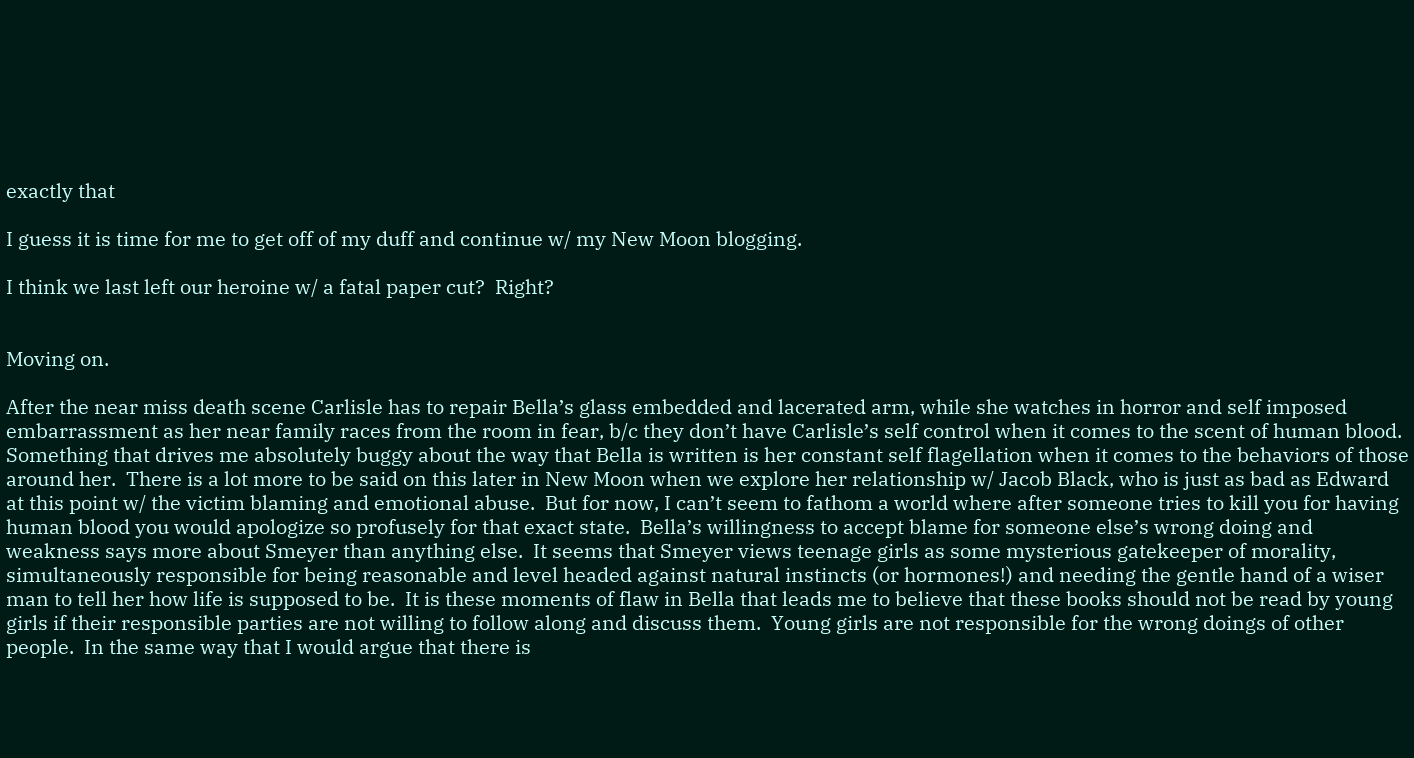exactly that

I guess it is time for me to get off of my duff and continue w/ my New Moon blogging.

I think we last left our heroine w/ a fatal paper cut?  Right?


Moving on.

After the near miss death scene Carlisle has to repair Bella’s glass embedded and lacerated arm, while she watches in horror and self imposed embarrassment as her near family races from the room in fear, b/c they don’t have Carlisle’s self control when it comes to the scent of human blood.  Something that drives me absolutely buggy about the way that Bella is written is her constant self flagellation when it comes to the behaviors of those around her.  There is a lot more to be said on this later in New Moon when we explore her relationship w/ Jacob Black, who is just as bad as Edward at this point w/ the victim blaming and emotional abuse.  But for now, I can’t seem to fathom a world where after someone tries to kill you for having human blood you would apologize so profusely for that exact state.  Bella’s willingness to accept blame for someone else’s wrong doing and weakness says more about Smeyer than anything else.  It seems that Smeyer views teenage girls as some mysterious gatekeeper of morality, simultaneously responsible for being reasonable and level headed against natural instincts (or hormones!) and needing the gentle hand of a wiser man to tell her how life is supposed to be.  It is these moments of flaw in Bella that leads me to believe that these books should not be read by young girls if their responsible parties are not willing to follow along and discuss them.  Young girls are not responsible for the wrong doings of other people.  In the same way that I would argue that there is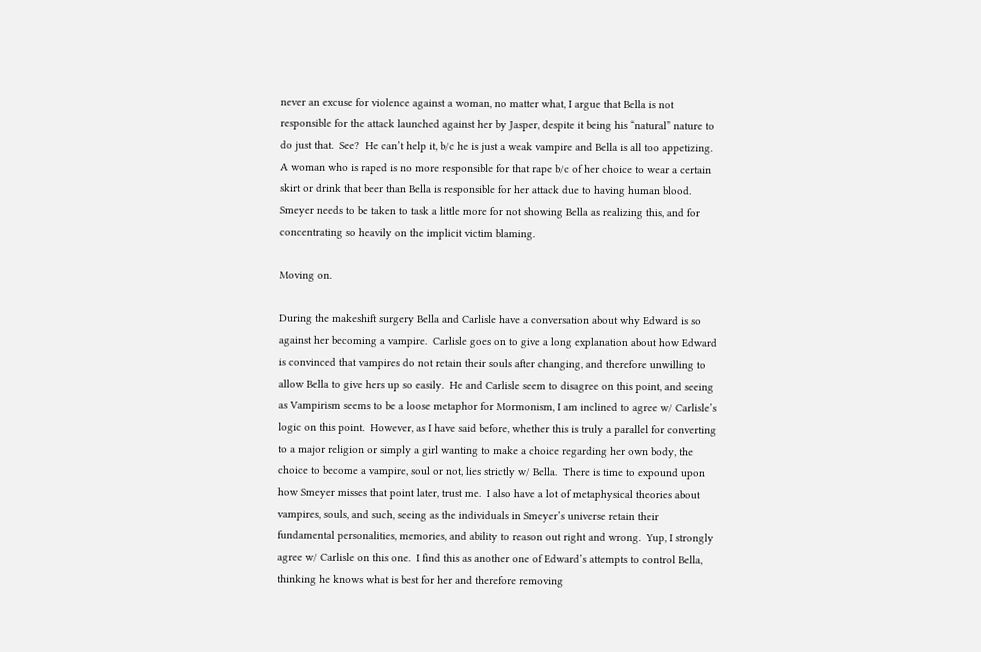never an excuse for violence against a woman, no matter what, I argue that Bella is not responsible for the attack launched against her by Jasper, despite it being his “natural” nature to do just that.  See?  He can’t help it, b/c he is just a weak vampire and Bella is all too appetizing.  A woman who is raped is no more responsible for that rape b/c of her choice to wear a certain skirt or drink that beer than Bella is responsible for her attack due to having human blood.  Smeyer needs to be taken to task a little more for not showing Bella as realizing this, and for concentrating so heavily on the implicit victim blaming.

Moving on.

During the makeshift surgery Bella and Carlisle have a conversation about why Edward is so against her becoming a vampire.  Carlisle goes on to give a long explanation about how Edward is convinced that vampires do not retain their souls after changing, and therefore unwilling to allow Bella to give hers up so easily.  He and Carlisle seem to disagree on this point, and seeing as Vampirism seems to be a loose metaphor for Mormonism, I am inclined to agree w/ Carlisle’s logic on this point.  However, as I have said before, whether this is truly a parallel for converting to a major religion or simply a girl wanting to make a choice regarding her own body, the choice to become a vampire, soul or not, lies strictly w/ Bella.  There is time to expound upon how Smeyer misses that point later, trust me.  I also have a lot of metaphysical theories about vampires, souls, and such, seeing as the individuals in Smeyer’s universe retain their fundamental personalities, memories, and ability to reason out right and wrong.  Yup, I strongly agree w/ Carlisle on this one.  I find this as another one of Edward’s attempts to control Bella, thinking he knows what is best for her and therefore removing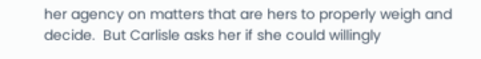her agency on matters that are hers to properly weigh and decide.  But Carlisle asks her if she could willingly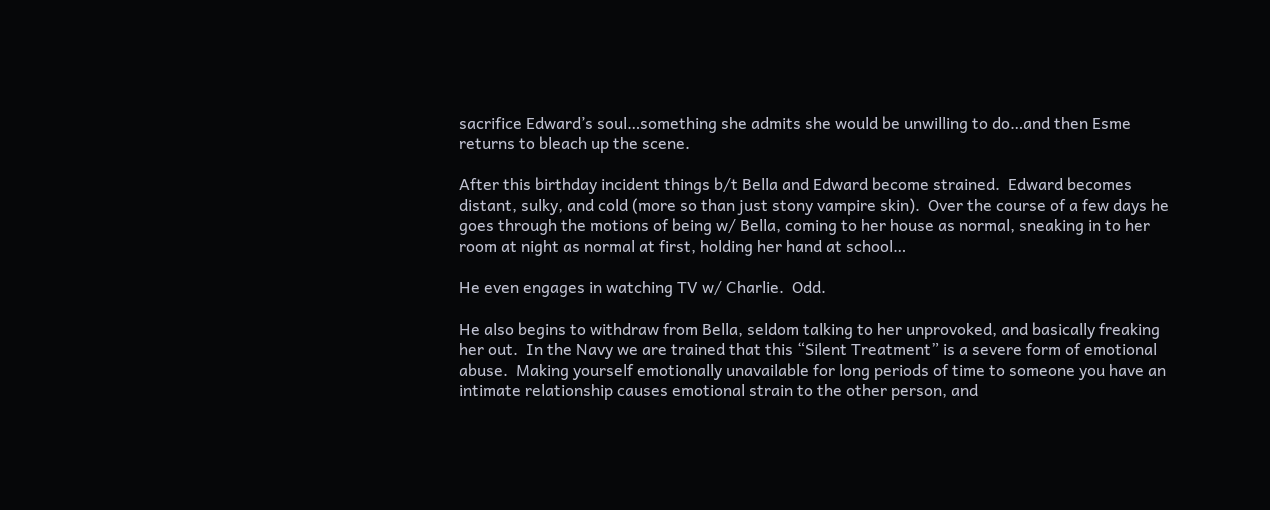sacrifice Edward’s soul…something she admits she would be unwilling to do…and then Esme returns to bleach up the scene.

After this birthday incident things b/t Bella and Edward become strained.  Edward becomes distant, sulky, and cold (more so than just stony vampire skin).  Over the course of a few days he goes through the motions of being w/ Bella, coming to her house as normal, sneaking in to her room at night as normal at first, holding her hand at school…

He even engages in watching TV w/ Charlie.  Odd.

He also begins to withdraw from Bella, seldom talking to her unprovoked, and basically freaking her out.  In the Navy we are trained that this “Silent Treatment” is a severe form of emotional abuse.  Making yourself emotionally unavailable for long periods of time to someone you have an intimate relationship causes emotional strain to the other person, and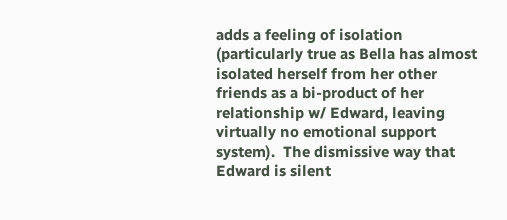adds a feeling of isolation (particularly true as Bella has almost isolated herself from her other friends as a bi-product of her relationship w/ Edward, leaving virtually no emotional support system).  The dismissive way that Edward is silent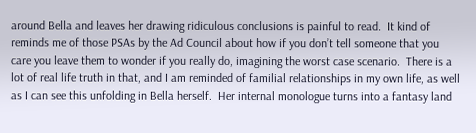around Bella and leaves her drawing ridiculous conclusions is painful to read.  It kind of reminds me of those PSAs by the Ad Council about how if you don’t tell someone that you care you leave them to wonder if you really do, imagining the worst case scenario.  There is a lot of real life truth in that, and I am reminded of familial relationships in my own life, as well as I can see this unfolding in Bella herself.  Her internal monologue turns into a fantasy land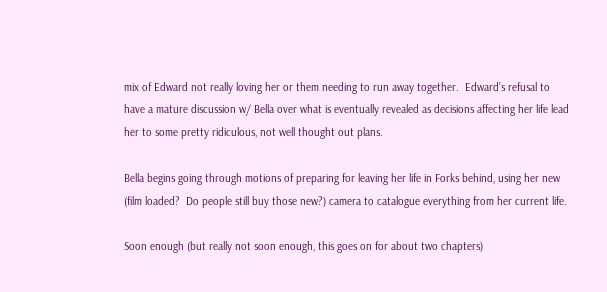mix of Edward not really loving her or them needing to run away together.  Edward’s refusal to have a mature discussion w/ Bella over what is eventually revealed as decisions affecting her life lead her to some pretty ridiculous, not well thought out plans.

Bella begins going through motions of preparing for leaving her life in Forks behind, using her new (film loaded?  Do people still buy those new?) camera to catalogue everything from her current life.

Soon enough (but really not soon enough, this goes on for about two chapters)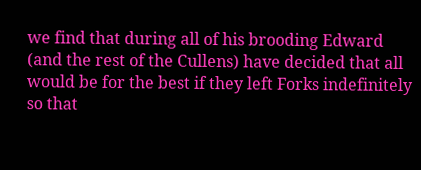we find that during all of his brooding Edward (and the rest of the Cullens) have decided that all would be for the best if they left Forks indefinitely so that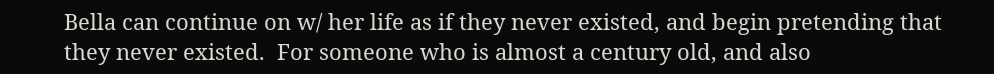Bella can continue on w/ her life as if they never existed, and begin pretending that they never existed.  For someone who is almost a century old, and also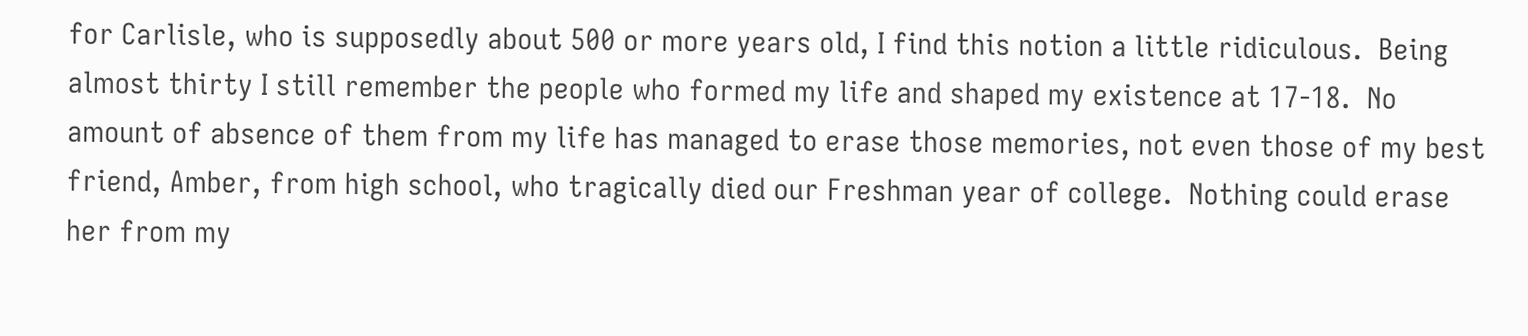for Carlisle, who is supposedly about 500 or more years old, I find this notion a little ridiculous.  Being almost thirty I still remember the people who formed my life and shaped my existence at 17-18.  No amount of absence of them from my life has managed to erase those memories, not even those of my best friend, Amber, from high school, who tragically died our Freshman year of college.  Nothing could erase her from my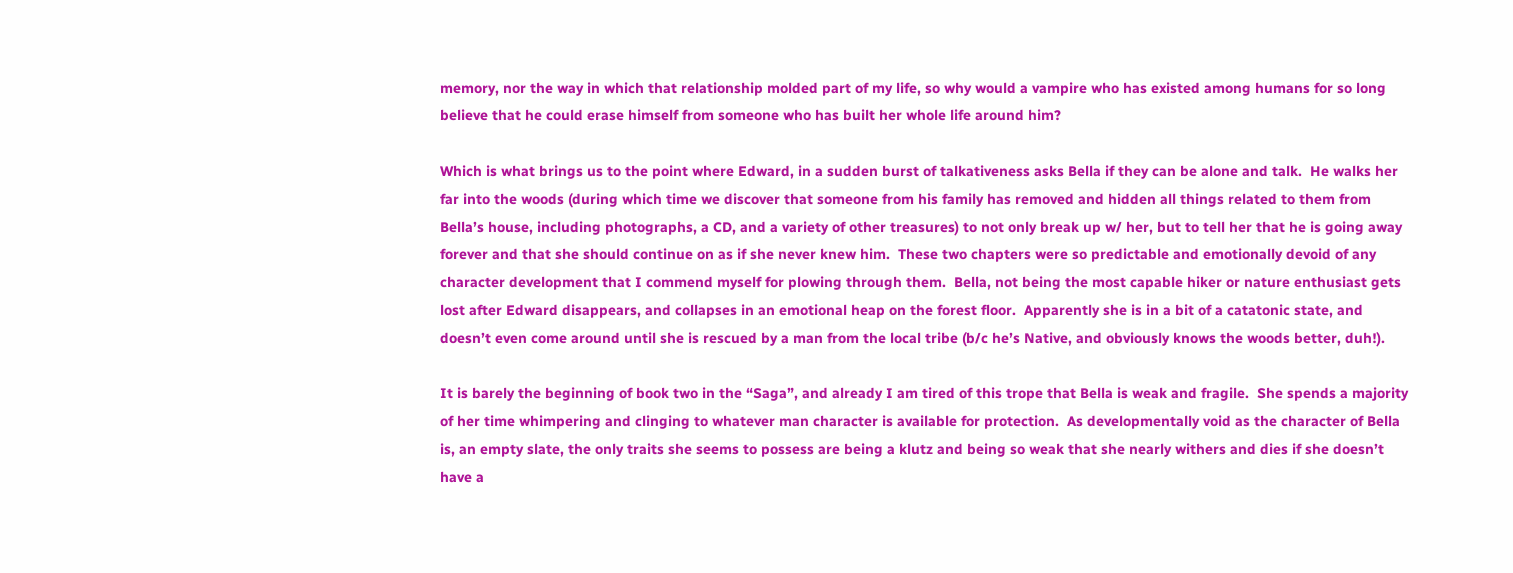memory, nor the way in which that relationship molded part of my life, so why would a vampire who has existed among humans for so long believe that he could erase himself from someone who has built her whole life around him?

Which is what brings us to the point where Edward, in a sudden burst of talkativeness asks Bella if they can be alone and talk.  He walks her far into the woods (during which time we discover that someone from his family has removed and hidden all things related to them from Bella’s house, including photographs, a CD, and a variety of other treasures) to not only break up w/ her, but to tell her that he is going away forever and that she should continue on as if she never knew him.  These two chapters were so predictable and emotionally devoid of any character development that I commend myself for plowing through them.  Bella, not being the most capable hiker or nature enthusiast gets lost after Edward disappears, and collapses in an emotional heap on the forest floor.  Apparently she is in a bit of a catatonic state, and doesn’t even come around until she is rescued by a man from the local tribe (b/c he’s Native, and obviously knows the woods better, duh!).

It is barely the beginning of book two in the “Saga”, and already I am tired of this trope that Bella is weak and fragile.  She spends a majority of her time whimpering and clinging to whatever man character is available for protection.  As developmentally void as the character of Bella is, an empty slate, the only traits she seems to possess are being a klutz and being so weak that she nearly withers and dies if she doesn’t have a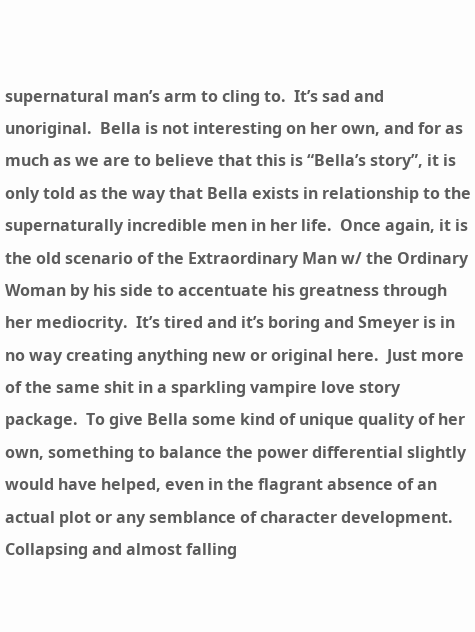supernatural man’s arm to cling to.  It’s sad and unoriginal.  Bella is not interesting on her own, and for as much as we are to believe that this is “Bella’s story”, it is only told as the way that Bella exists in relationship to the supernaturally incredible men in her life.  Once again, it is the old scenario of the Extraordinary Man w/ the Ordinary Woman by his side to accentuate his greatness through her mediocrity.  It’s tired and it’s boring and Smeyer is in no way creating anything new or original here.  Just more of the same shit in a sparkling vampire love story package.  To give Bella some kind of unique quality of her own, something to balance the power differential slightly would have helped, even in the flagrant absence of an actual plot or any semblance of character development.  Collapsing and almost falling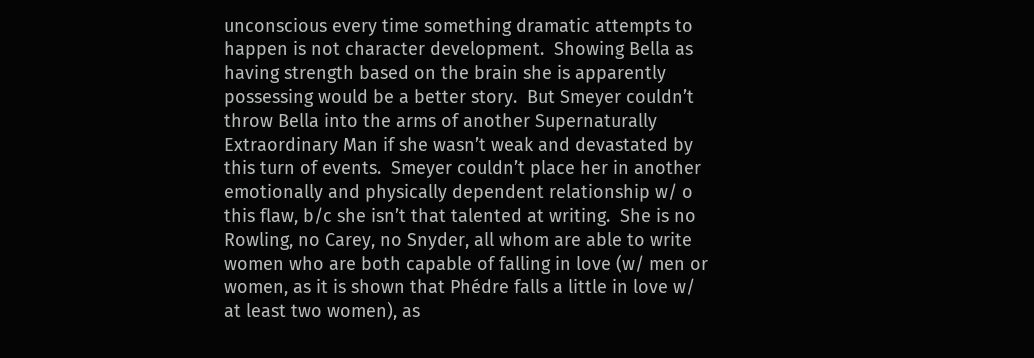unconscious every time something dramatic attempts to happen is not character development.  Showing Bella as having strength based on the brain she is apparently possessing would be a better story.  But Smeyer couldn’t throw Bella into the arms of another Supernaturally Extraordinary Man if she wasn’t weak and devastated by this turn of events.  Smeyer couldn’t place her in another emotionally and physically dependent relationship w/ o this flaw, b/c she isn’t that talented at writing.  She is no Rowling, no Carey, no Snyder, all whom are able to write women who are both capable of falling in love (w/ men or women, as it is shown that Phédre falls a little in love w/ at least two women), as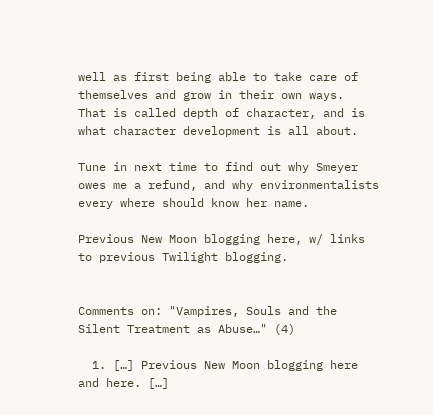well as first being able to take care of themselves and grow in their own ways.  That is called depth of character, and is what character development is all about.

Tune in next time to find out why Smeyer owes me a refund, and why environmentalists every where should know her name.

Previous New Moon blogging here, w/ links to previous Twilight blogging.


Comments on: "Vampires, Souls and the Silent Treatment as Abuse…" (4)

  1. […] Previous New Moon blogging here and here. […]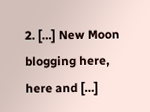2. […] New Moon blogging here, here and […]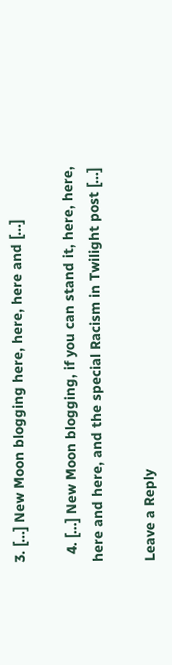3. […] New Moon blogging here, here, here and […]

  4. […] New Moon blogging, if you can stand it, here, here, here and here, and the special Racism in Twilight post […]

Leave a Reply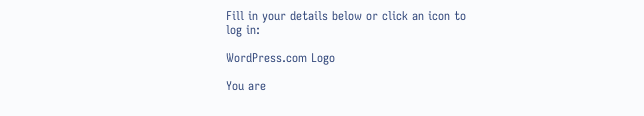Fill in your details below or click an icon to log in:

WordPress.com Logo

You are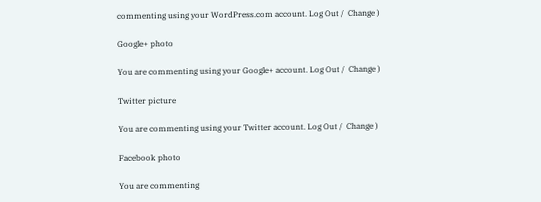commenting using your WordPress.com account. Log Out /  Change )

Google+ photo

You are commenting using your Google+ account. Log Out /  Change )

Twitter picture

You are commenting using your Twitter account. Log Out /  Change )

Facebook photo

You are commenting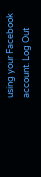using your Facebook account. Log Out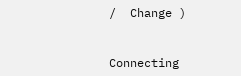/  Change )


Connecting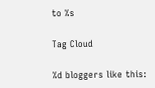to %s

Tag Cloud

%d bloggers like this: